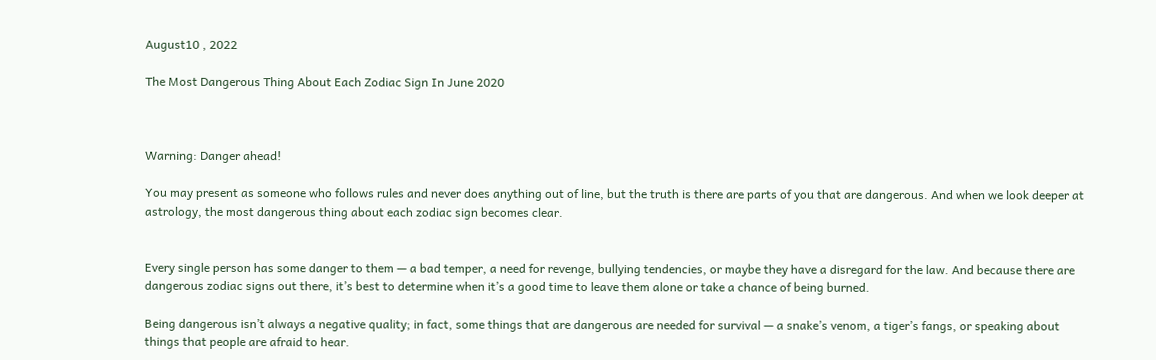August10 , 2022

The Most Dangerous Thing About Each Zodiac Sign In June 2020



Warning: Danger ahead!

You may present as someone who follows rules and never does anything out of line, but the truth is there are parts of you that are dangerous. And when we look deeper at astrology, the most dangerous thing about each zodiac sign becomes clear.


Every single person has some danger to them — a bad temper, a need for revenge, bullying tendencies, or maybe they have a disregard for the law. And because there are dangerous zodiac signs out there, it’s best to determine when it’s a good time to leave them alone or take a chance of being burned.

Being dangerous isn’t always a negative quality; in fact, some things that are dangerous are needed for survival — a snake’s venom, a tiger’s fangs, or speaking about things that people are afraid to hear.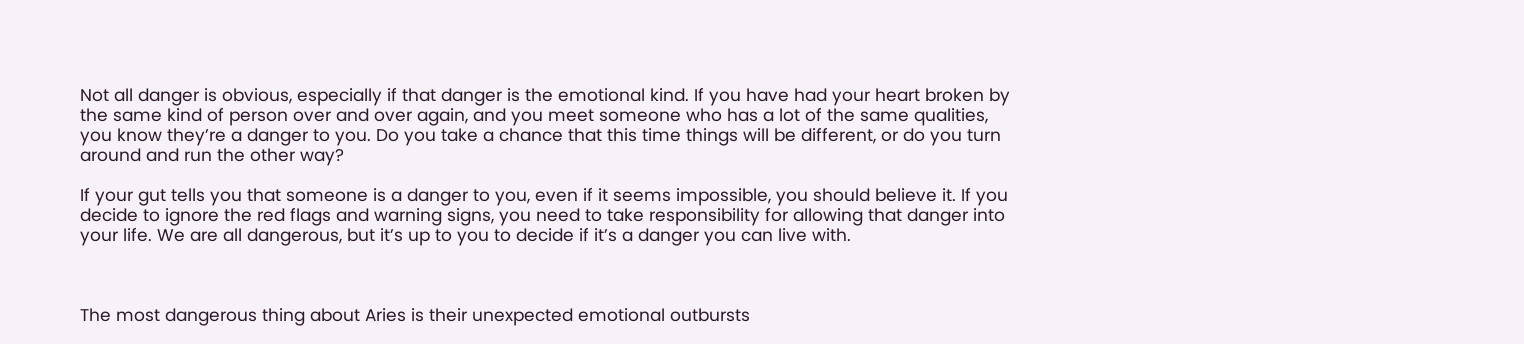Not all danger is obvious, especially if that danger is the emotional kind. If you have had your heart broken by the same kind of person over and over again, and you meet someone who has a lot of the same qualities, you know they’re a danger to you. Do you take a chance that this time things will be different, or do you turn around and run the other way?

If your gut tells you that someone is a danger to you, even if it seems impossible, you should believe it. If you decide to ignore the red flags and warning signs, you need to take responsibility for allowing that danger into your life. We are all dangerous, but it’s up to you to decide if it’s a danger you can live with.



The most dangerous thing about Aries is their unexpected emotional outbursts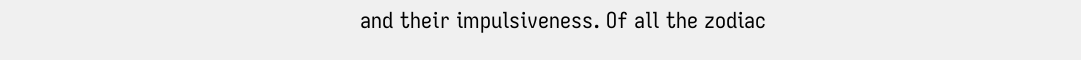and their impulsiveness. Of all the zodiac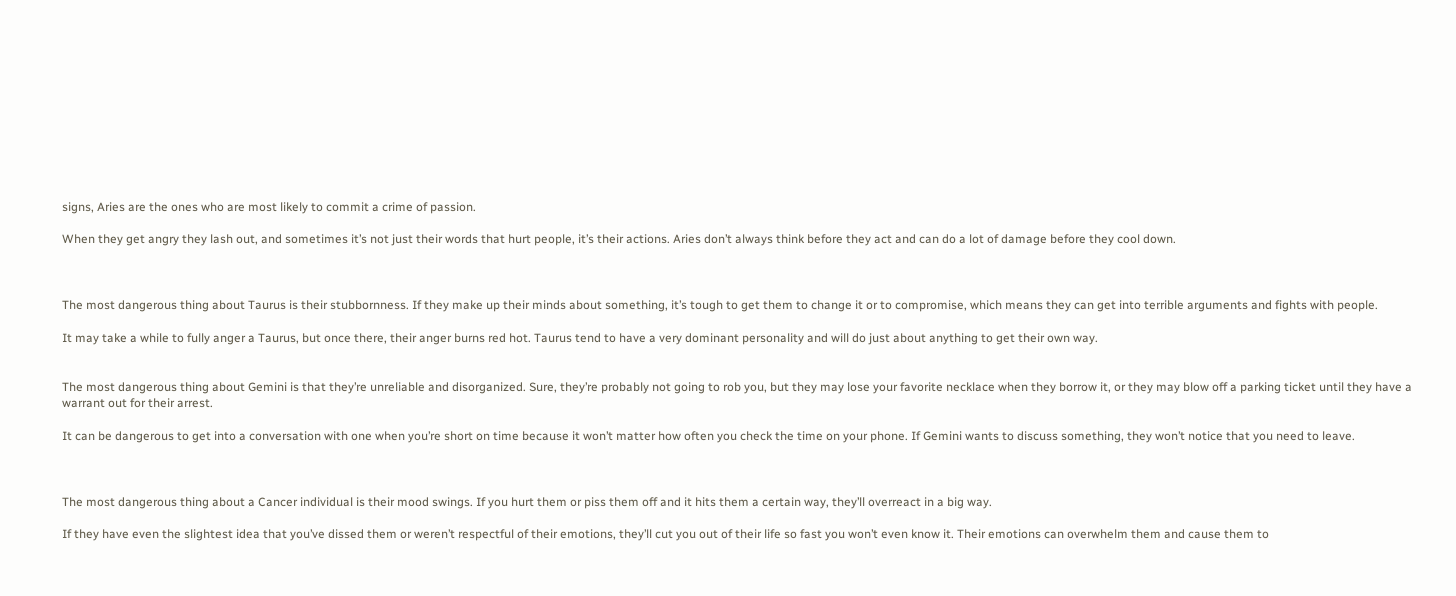signs, Aries are the ones who are most likely to commit a crime of passion.

When they get angry they lash out, and sometimes it’s not just their words that hurt people, it’s their actions. Aries don’t always think before they act and can do a lot of damage before they cool down.



The most dangerous thing about Taurus is their stubbornness. If they make up their minds about something, it’s tough to get them to change it or to compromise, which means they can get into terrible arguments and fights with people.

It may take a while to fully anger a Taurus, but once there, their anger burns red hot. Taurus tend to have a very dominant personality and will do just about anything to get their own way.


The most dangerous thing about Gemini is that they’re unreliable and disorganized. Sure, they’re probably not going to rob you, but they may lose your favorite necklace when they borrow it, or they may blow off a parking ticket until they have a warrant out for their arrest.

It can be dangerous to get into a conversation with one when you’re short on time because it won’t matter how often you check the time on your phone. If Gemini wants to discuss something, they won’t notice that you need to leave.



The most dangerous thing about a Cancer individual is their mood swings. If you hurt them or piss them off and it hits them a certain way, they’ll overreact in a big way.

If they have even the slightest idea that you’ve dissed them or weren’t respectful of their emotions, they’ll cut you out of their life so fast you won’t even know it. Their emotions can overwhelm them and cause them to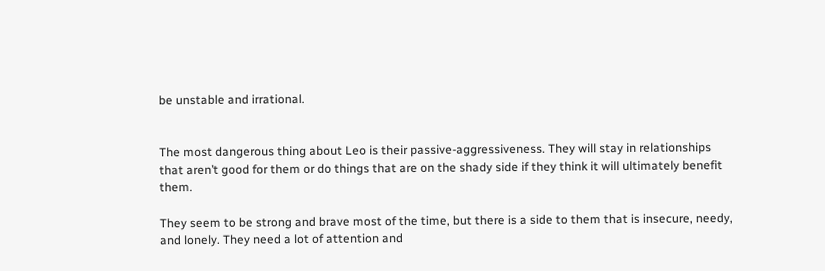be unstable and irrational.


The most dangerous thing about Leo is their passive-aggressiveness. They will stay in relationships that aren’t good for them or do things that are on the shady side if they think it will ultimately benefit them.

They seem to be strong and brave most of the time, but there is a side to them that is insecure, needy, and lonely. They need a lot of attention and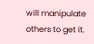will manipulate others to get it.